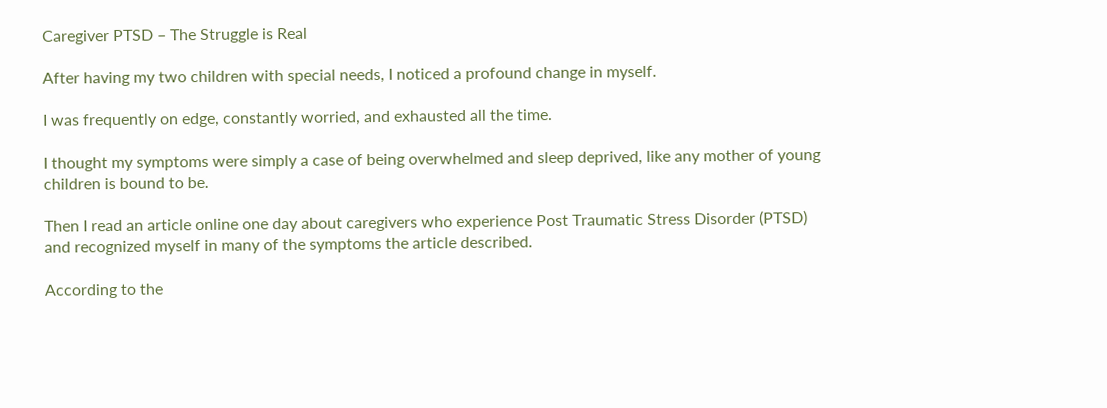Caregiver PTSD – The Struggle is Real

After having my two children with special needs, I noticed a profound change in myself.

I was frequently on edge, constantly worried, and exhausted all the time.

I thought my symptoms were simply a case of being overwhelmed and sleep deprived, like any mother of young children is bound to be.

Then I read an article online one day about caregivers who experience Post Traumatic Stress Disorder (PTSD) and recognized myself in many of the symptoms the article described.

According to the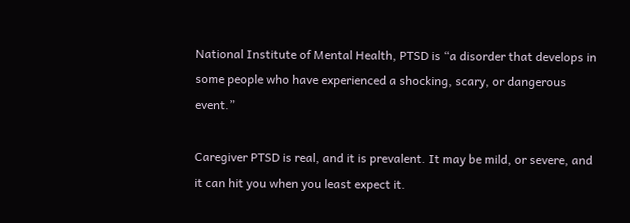National Institute of Mental Health, PTSD is “a disorder that develops in some people who have experienced a shocking, scary, or dangerous event.”

Caregiver PTSD is real, and it is prevalent. It may be mild, or severe, and it can hit you when you least expect it.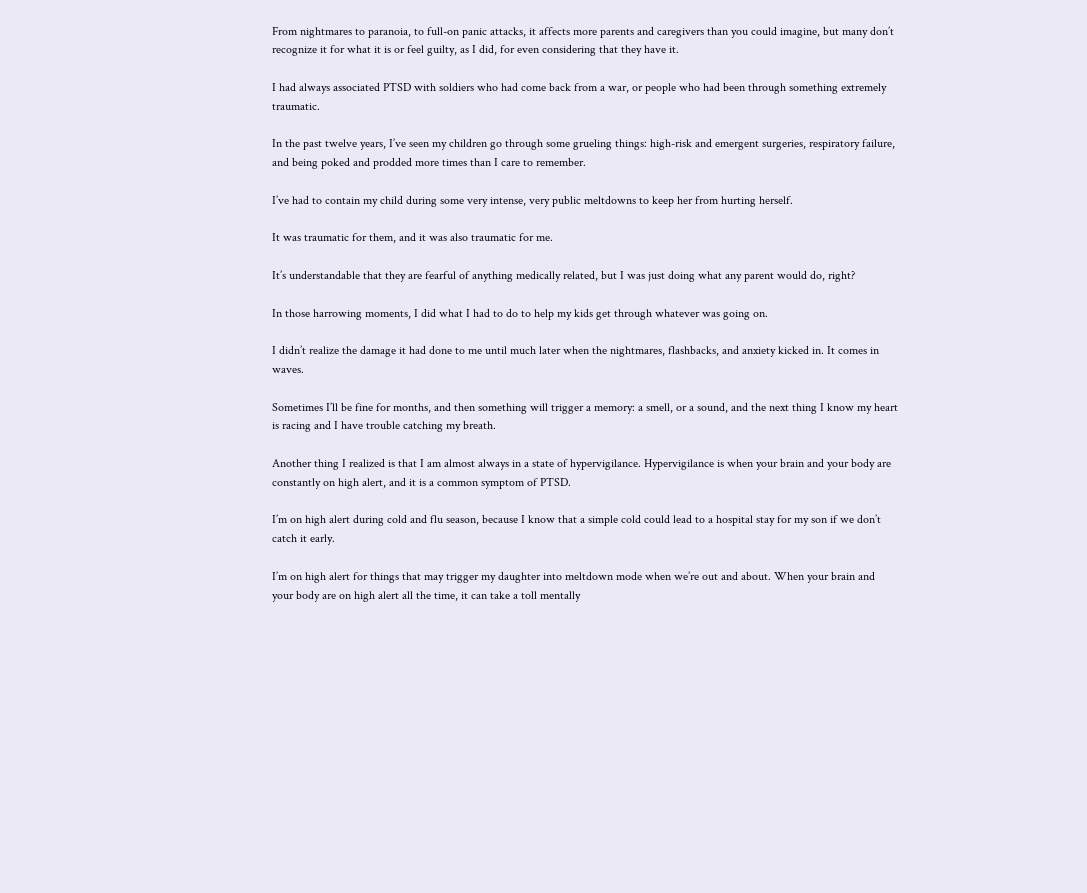From nightmares to paranoia, to full-on panic attacks, it affects more parents and caregivers than you could imagine, but many don’t recognize it for what it is or feel guilty, as I did, for even considering that they have it.

I had always associated PTSD with soldiers who had come back from a war, or people who had been through something extremely traumatic.

In the past twelve years, I’ve seen my children go through some grueling things: high-risk and emergent surgeries, respiratory failure, and being poked and prodded more times than I care to remember.

I’ve had to contain my child during some very intense, very public meltdowns to keep her from hurting herself.

It was traumatic for them, and it was also traumatic for me.

It’s understandable that they are fearful of anything medically related, but I was just doing what any parent would do, right?

In those harrowing moments, I did what I had to do to help my kids get through whatever was going on.

I didn’t realize the damage it had done to me until much later when the nightmares, flashbacks, and anxiety kicked in. It comes in waves.

Sometimes I’ll be fine for months, and then something will trigger a memory: a smell, or a sound, and the next thing I know my heart is racing and I have trouble catching my breath.

Another thing I realized is that I am almost always in a state of hypervigilance. Hypervigilance is when your brain and your body are constantly on high alert, and it is a common symptom of PTSD.

I’m on high alert during cold and flu season, because I know that a simple cold could lead to a hospital stay for my son if we don’t catch it early.

I’m on high alert for things that may trigger my daughter into meltdown mode when we’re out and about. When your brain and your body are on high alert all the time, it can take a toll mentally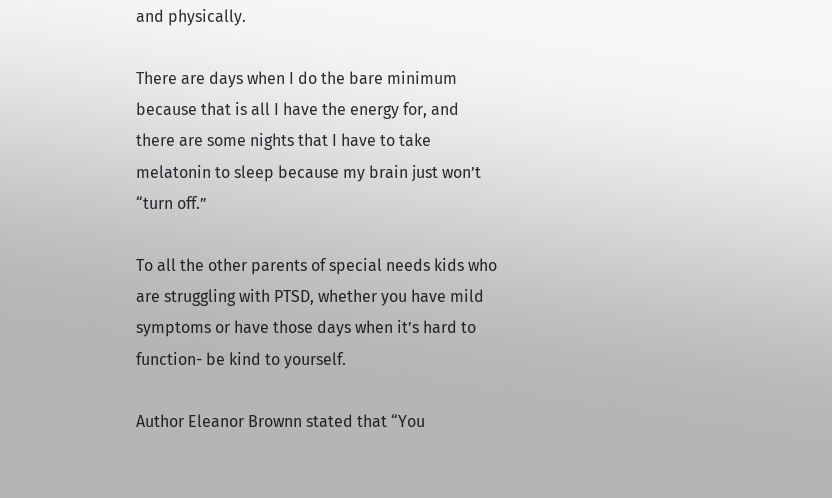and physically.

There are days when I do the bare minimum because that is all I have the energy for, and there are some nights that I have to take melatonin to sleep because my brain just won’t “turn off.”

To all the other parents of special needs kids who are struggling with PTSD, whether you have mild symptoms or have those days when it’s hard to function- be kind to yourself.

Author Eleanor Brownn stated that “You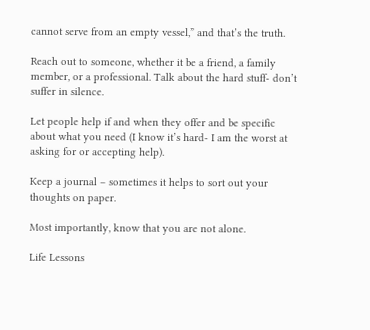cannot serve from an empty vessel,” and that’s the truth.

Reach out to someone, whether it be a friend, a family member, or a professional. Talk about the hard stuff- don’t suffer in silence.

Let people help if and when they offer and be specific about what you need (I know it’s hard- I am the worst at asking for or accepting help).

Keep a journal – sometimes it helps to sort out your thoughts on paper.

Most importantly, know that you are not alone.

Life Lessons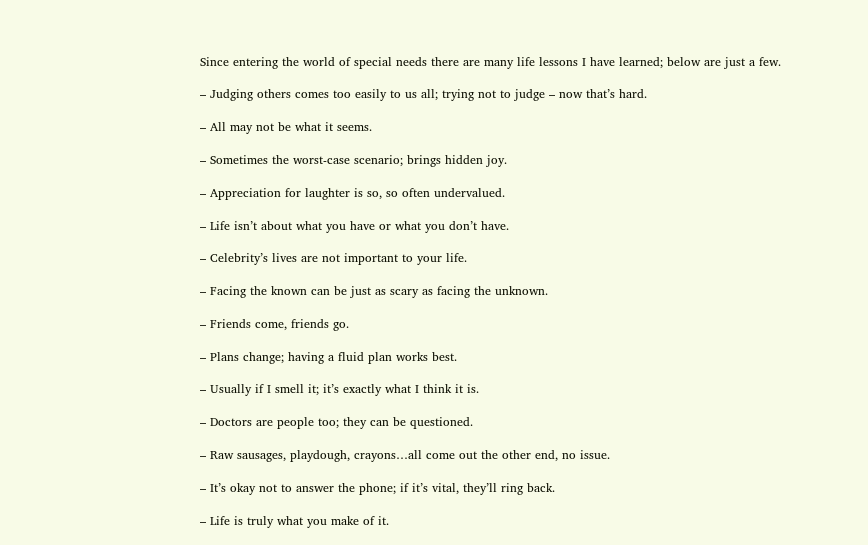Since entering the world of special needs there are many life lessons I have learned; below are just a few.

– Judging others comes too easily to us all; trying not to judge – now that’s hard.

– All may not be what it seems.

– Sometimes the worst-case scenario; brings hidden joy.

– Appreciation for laughter is so, so often undervalued.

– Life isn’t about what you have or what you don’t have.

– Celebrity’s lives are not important to your life.

– Facing the known can be just as scary as facing the unknown.

– Friends come, friends go.

– Plans change; having a fluid plan works best.

– Usually if I smell it; it’s exactly what I think it is.

– Doctors are people too; they can be questioned.

– Raw sausages, playdough, crayons…all come out the other end, no issue.

– It’s okay not to answer the phone; if it’s vital, they’ll ring back.

– Life is truly what you make of it.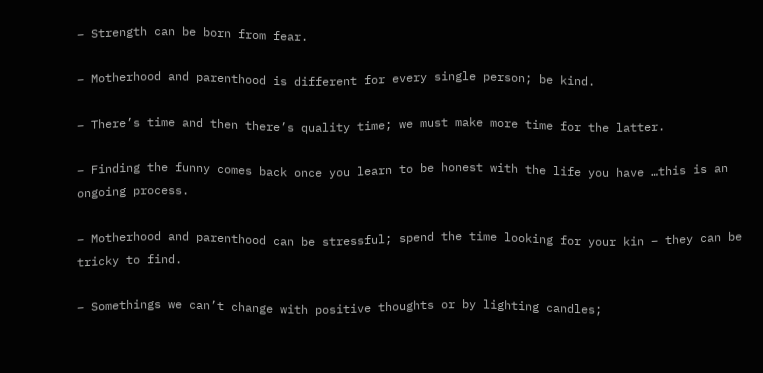– Strength can be born from fear.

– Motherhood and parenthood is different for every single person; be kind.

– There’s time and then there’s quality time; we must make more time for the latter.

– Finding the funny comes back once you learn to be honest with the life you have …this is an ongoing process.

– Motherhood and parenthood can be stressful; spend the time looking for your kin – they can be tricky to find.

– Somethings we can’t change with positive thoughts or by lighting candles;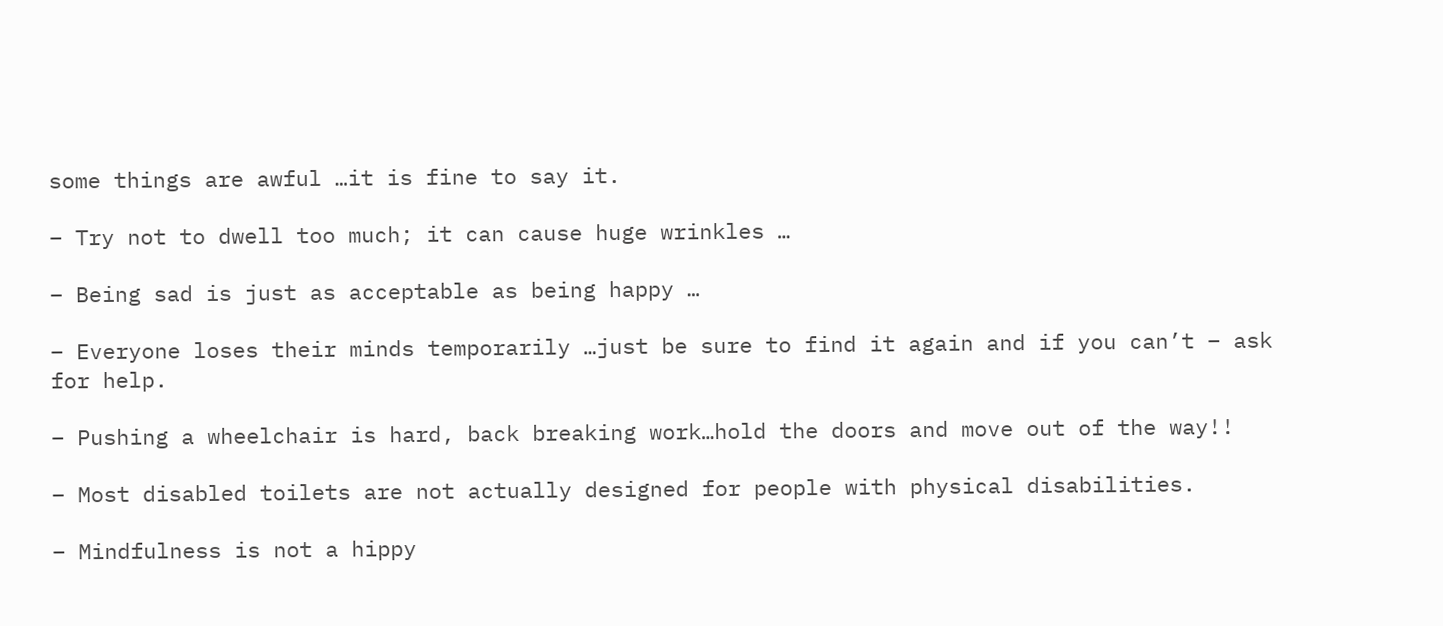some things are awful …it is fine to say it.

– Try not to dwell too much; it can cause huge wrinkles …

– Being sad is just as acceptable as being happy …

– Everyone loses their minds temporarily …just be sure to find it again and if you can’t – ask for help.

– Pushing a wheelchair is hard, back breaking work…hold the doors and move out of the way!!

– Most disabled toilets are not actually designed for people with physical disabilities.

– Mindfulness is not a hippy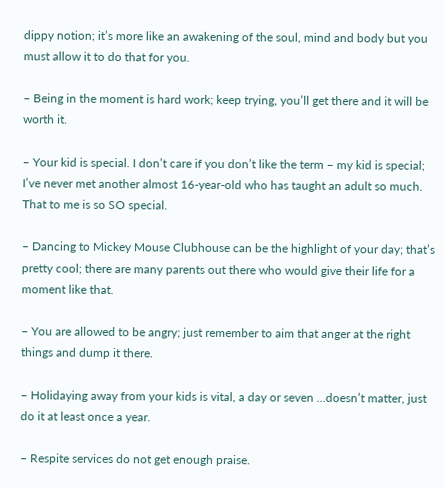dippy notion; it’s more like an awakening of the soul, mind and body but you must allow it to do that for you.

– Being in the moment is hard work; keep trying, you’ll get there and it will be worth it.

– Your kid is special. I don’t care if you don’t like the term – my kid is special; I’ve never met another almost 16-year-old who has taught an adult so much. That to me is so SO special.

– Dancing to Mickey Mouse Clubhouse can be the highlight of your day; that’s pretty cool; there are many parents out there who would give their life for a moment like that.

– You are allowed to be angry; just remember to aim that anger at the right things and dump it there.

– Holidaying away from your kids is vital, a day or seven …doesn’t matter, just do it at least once a year.

– Respite services do not get enough praise.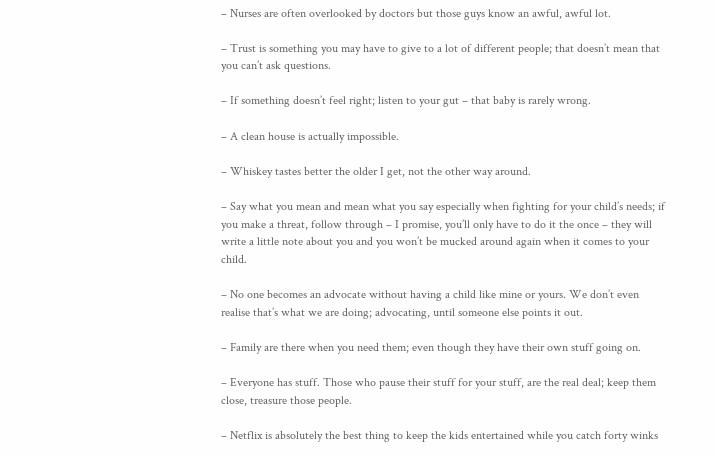– Nurses are often overlooked by doctors but those guys know an awful, awful lot.

– Trust is something you may have to give to a lot of different people; that doesn’t mean that you can’t ask questions.

– If something doesn’t feel right; listen to your gut – that baby is rarely wrong.

– A clean house is actually impossible.

– Whiskey tastes better the older I get, not the other way around.

– Say what you mean and mean what you say especially when fighting for your child’s needs; if you make a threat, follow through – I promise, you’ll only have to do it the once – they will write a little note about you and you won’t be mucked around again when it comes to your child.

– No one becomes an advocate without having a child like mine or yours. We don’t even realise that’s what we are doing; advocating, until someone else points it out.

– Family are there when you need them; even though they have their own stuff going on.

– Everyone has stuff. Those who pause their stuff for your stuff, are the real deal; keep them close, treasure those people.

– Netflix is absolutely the best thing to keep the kids entertained while you catch forty winks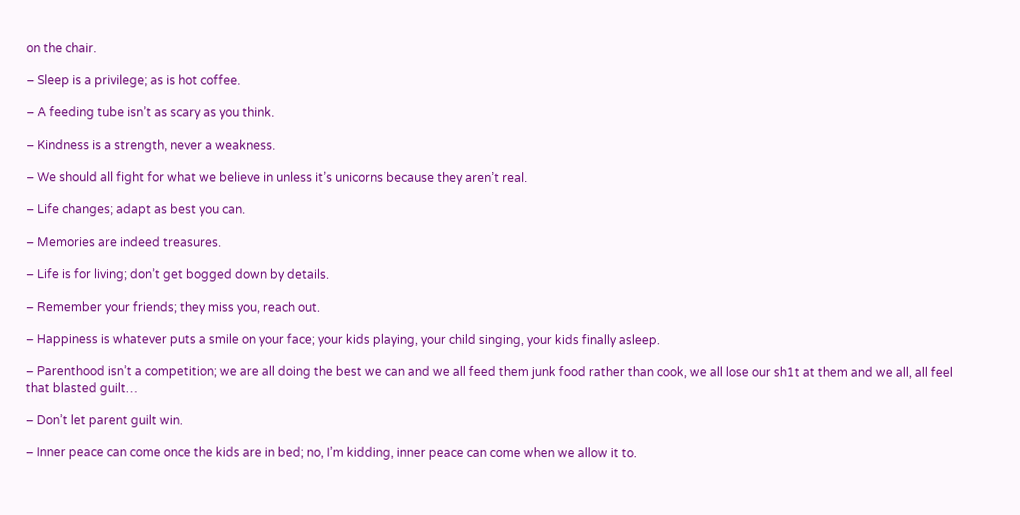on the chair.

– Sleep is a privilege; as is hot coffee.

– A feeding tube isn’t as scary as you think.

– Kindness is a strength, never a weakness.

– We should all fight for what we believe in unless it’s unicorns because they aren’t real.

– Life changes; adapt as best you can.

– Memories are indeed treasures.

– Life is for living; don’t get bogged down by details.

– Remember your friends; they miss you, reach out.

– Happiness is whatever puts a smile on your face; your kids playing, your child singing, your kids finally asleep.

– Parenthood isn’t a competition; we are all doing the best we can and we all feed them junk food rather than cook, we all lose our sh1t at them and we all, all feel that blasted guilt…

– Don’t let parent guilt win.

– Inner peace can come once the kids are in bed; no, I’m kidding, inner peace can come when we allow it to.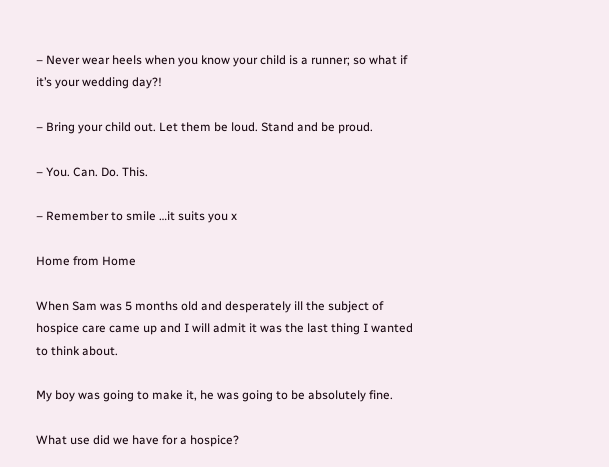– Never wear heels when you know your child is a runner; so what if it’s your wedding day?!

– Bring your child out. Let them be loud. Stand and be proud.

– You. Can. Do. This.

– Remember to smile …it suits you x

Home from Home

When Sam was 5 months old and desperately ill the subject of hospice care came up and I will admit it was the last thing I wanted to think about.

My boy was going to make it, he was going to be absolutely fine.

What use did we have for a hospice?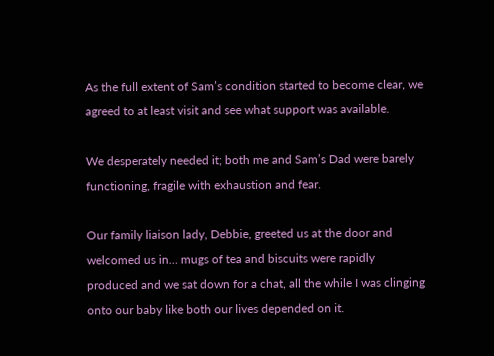As the full extent of Sam’s condition started to become clear, we agreed to at least visit and see what support was available.

We desperately needed it; both me and Sam’s Dad were barely functioning, fragile with exhaustion and fear.

Our family liaison lady, Debbie, greeted us at the door and welcomed us in… mugs of tea and biscuits were rapidly produced and we sat down for a chat, all the while I was clinging onto our baby like both our lives depended on it.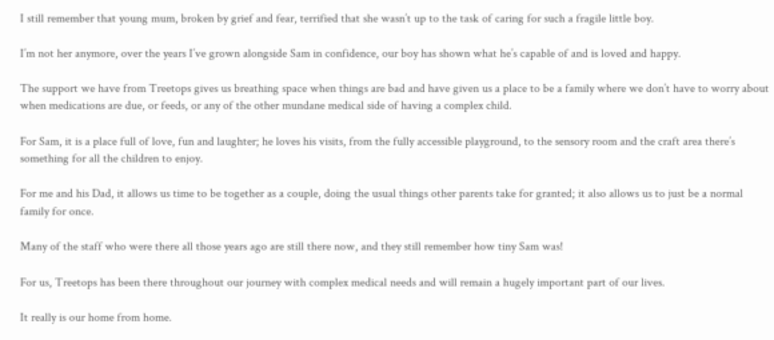I still remember that young mum, broken by grief and fear, terrified that she wasn’t up to the task of caring for such a fragile little boy.

I’m not her anymore, over the years I’ve grown alongside Sam in confidence, our boy has shown what he’s capable of and is loved and happy.

The support we have from Treetops gives us breathing space when things are bad and have given us a place to be a family where we don’t have to worry about when medications are due, or feeds, or any of the other mundane medical side of having a complex child.

For Sam, it is a place full of love, fun and laughter; he loves his visits, from the fully accessible playground, to the sensory room and the craft area there’s something for all the children to enjoy.

For me and his Dad, it allows us time to be together as a couple, doing the usual things other parents take for granted; it also allows us to just be a normal family for once.

Many of the staff who were there all those years ago are still there now, and they still remember how tiny Sam was!

For us, Treetops has been there throughout our journey with complex medical needs and will remain a hugely important part of our lives.

It really is our home from home.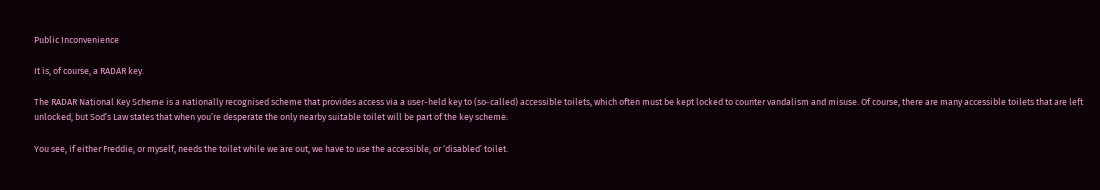Public Inconvenience

It is, of course, a RADAR key.

The RADAR National Key Scheme is a nationally recognised scheme that provides access via a user-held key to (so-called) accessible toilets, which often must be kept locked to counter vandalism and misuse. Of course, there are many accessible toilets that are left unlocked, but Sod’s Law states that when you’re desperate the only nearby suitable toilet will be part of the key scheme.

You see, if either Freddie, or myself, needs the toilet while we are out, we have to use the accessible, or ‘disabled’ toilet.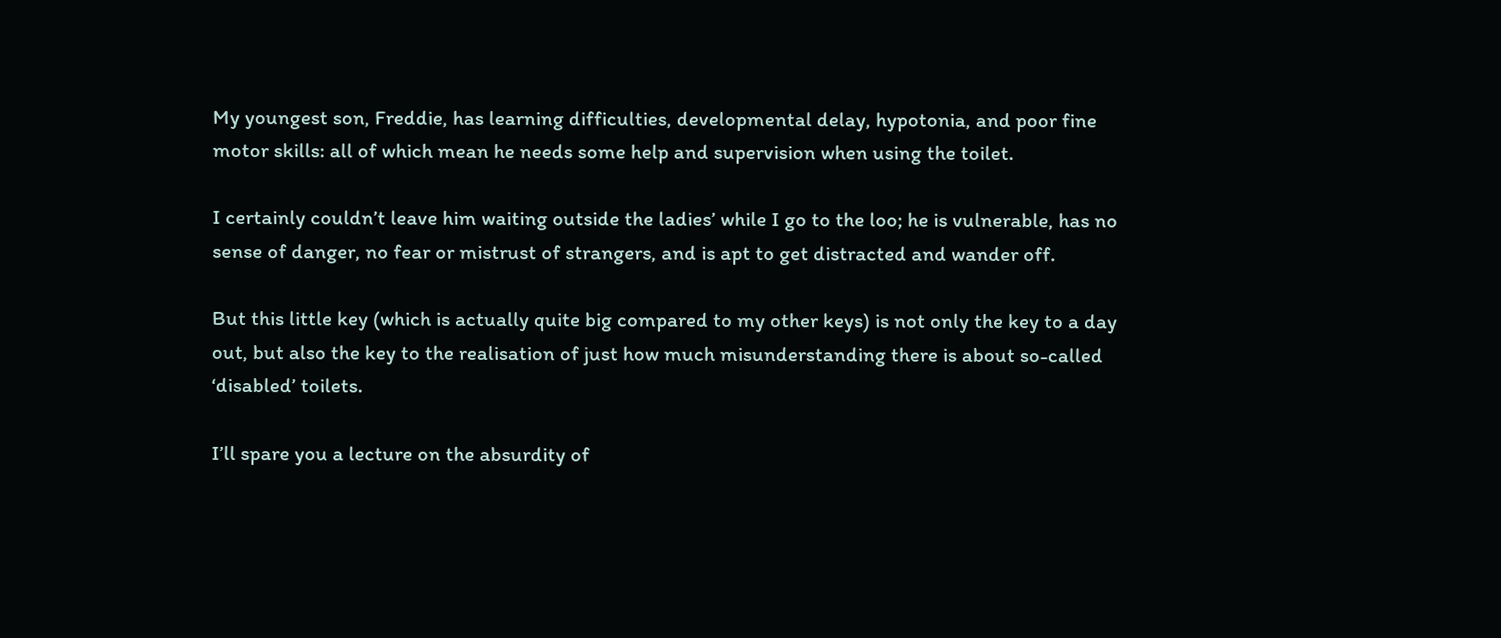My youngest son, Freddie, has learning difficulties, developmental delay, hypotonia, and poor fine motor skills: all of which mean he needs some help and supervision when using the toilet.

I certainly couldn’t leave him waiting outside the ladies’ while I go to the loo; he is vulnerable, has no sense of danger, no fear or mistrust of strangers, and is apt to get distracted and wander off.

But this little key (which is actually quite big compared to my other keys) is not only the key to a day out, but also the key to the realisation of just how much misunderstanding there is about so-called ‘disabled’ toilets.

I’ll spare you a lecture on the absurdity of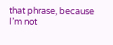that phrase, because I’m not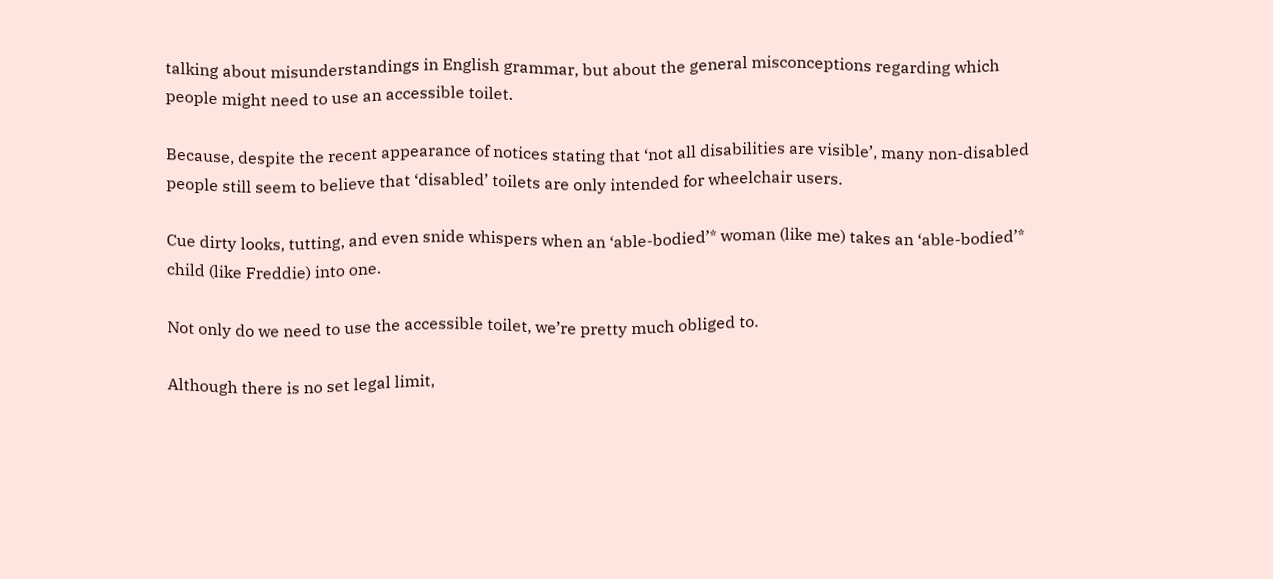talking about misunderstandings in English grammar, but about the general misconceptions regarding which people might need to use an accessible toilet.

Because, despite the recent appearance of notices stating that ‘not all disabilities are visible’, many non-disabled people still seem to believe that ‘disabled’ toilets are only intended for wheelchair users.

Cue dirty looks, tutting, and even snide whispers when an ‘able-bodied’* woman (like me) takes an ‘able-bodied’* child (like Freddie) into one.

Not only do we need to use the accessible toilet, we’re pretty much obliged to.

Although there is no set legal limit,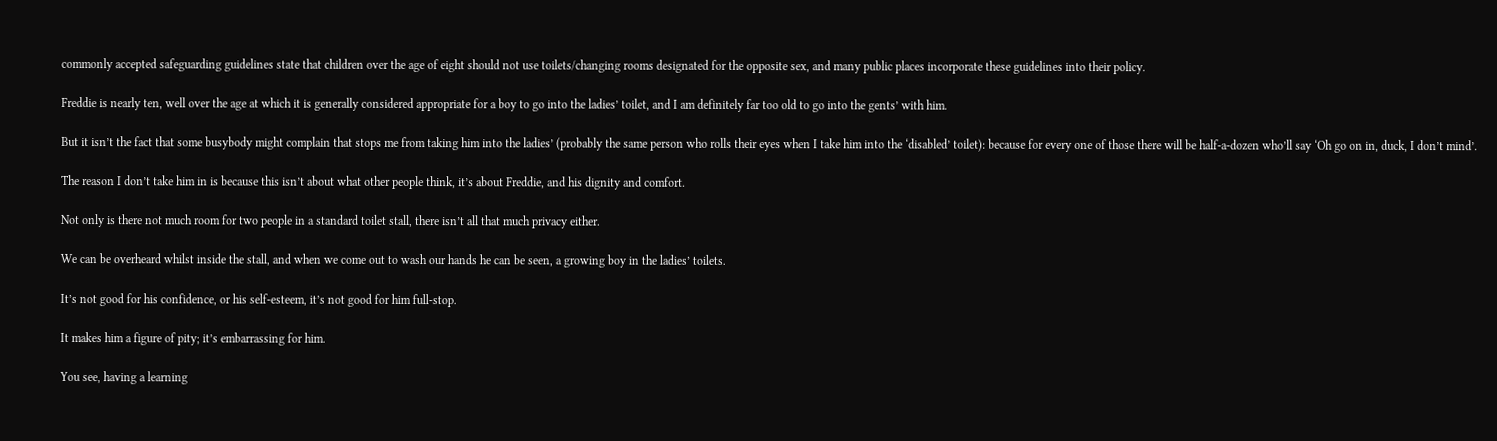commonly accepted safeguarding guidelines state that children over the age of eight should not use toilets/changing rooms designated for the opposite sex, and many public places incorporate these guidelines into their policy.

Freddie is nearly ten, well over the age at which it is generally considered appropriate for a boy to go into the ladies’ toilet, and I am definitely far too old to go into the gents’ with him.

But it isn’t the fact that some busybody might complain that stops me from taking him into the ladies’ (probably the same person who rolls their eyes when I take him into the ‘disabled’ toilet): because for every one of those there will be half-a-dozen who’ll say ‘Oh go on in, duck, I don’t mind’.

The reason I don’t take him in is because this isn’t about what other people think, it’s about Freddie, and his dignity and comfort.

Not only is there not much room for two people in a standard toilet stall, there isn’t all that much privacy either.

We can be overheard whilst inside the stall, and when we come out to wash our hands he can be seen, a growing boy in the ladies’ toilets.

It’s not good for his confidence, or his self-esteem, it’s not good for him full-stop.

It makes him a figure of pity; it’s embarrassing for him.

You see, having a learning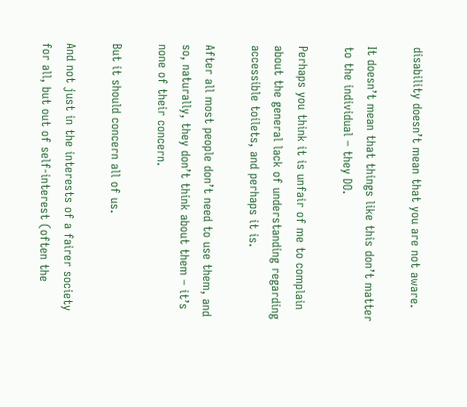disability doesn’t mean that you are not aware.

It doesn’t mean that things like this don’t matter to the individual – they DO.

Perhaps you think it is unfair of me to complain about the general lack of understanding regarding accessible toilets, and perhaps it is.

After all most people don’t need to use them, and so, naturally, they don’t think about them – it’s none of their concern.

But it should concern all of us.

And not just in the interests of a fairer society for all, but out of self-interest (often the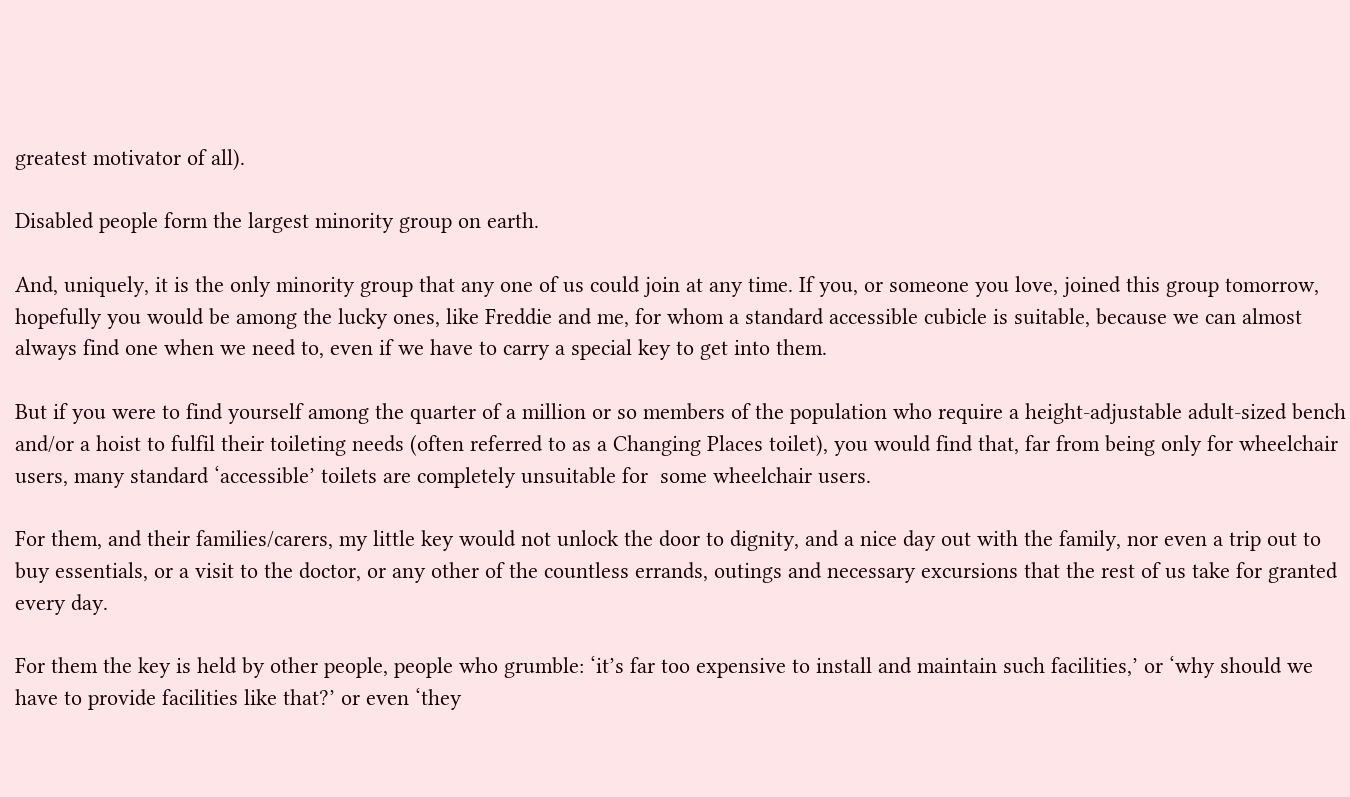greatest motivator of all).

Disabled people form the largest minority group on earth.

And, uniquely, it is the only minority group that any one of us could join at any time. If you, or someone you love, joined this group tomorrow, hopefully you would be among the lucky ones, like Freddie and me, for whom a standard accessible cubicle is suitable, because we can almost always find one when we need to, even if we have to carry a special key to get into them.

But if you were to find yourself among the quarter of a million or so members of the population who require a height-adjustable adult-sized bench and/or a hoist to fulfil their toileting needs (often referred to as a Changing Places toilet), you would find that, far from being only for wheelchair users, many standard ‘accessible’ toilets are completely unsuitable for  some wheelchair users.

For them, and their families/carers, my little key would not unlock the door to dignity, and a nice day out with the family, nor even a trip out to buy essentials, or a visit to the doctor, or any other of the countless errands, outings and necessary excursions that the rest of us take for granted every day.

For them the key is held by other people, people who grumble: ‘it’s far too expensive to install and maintain such facilities,’ or ‘why should we have to provide facilities like that?’ or even ‘they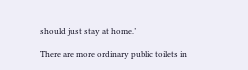should just stay at home.’

There are more ordinary public toilets in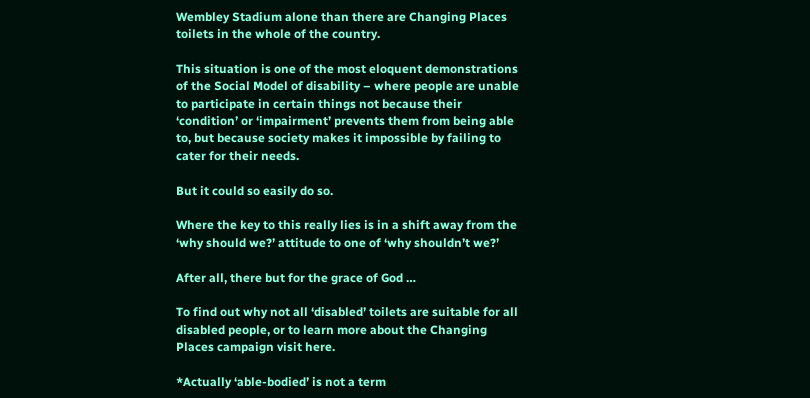Wembley Stadium alone than there are Changing Places toilets in the whole of the country.

This situation is one of the most eloquent demonstrations of the Social Model of disability – where people are unable to participate in certain things not because their ‘condition’ or ‘impairment’ prevents them from being able to, but because society makes it impossible by failing to cater for their needs.

But it could so easily do so.

Where the key to this really lies is in a shift away from the ‘why should we?’ attitude to one of ‘why shouldn’t we?’

After all, there but for the grace of God …

To find out why not all ‘disabled’ toilets are suitable for all disabled people, or to learn more about the Changing Places campaign visit here.

*Actually ‘able-bodied’ is not a term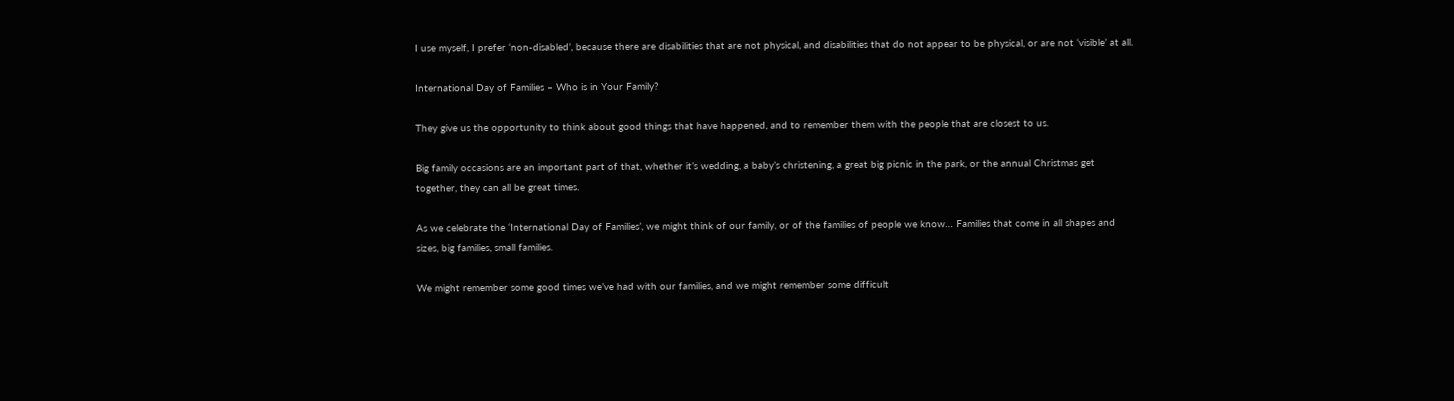I use myself, I prefer ‘non-disabled’, because there are disabilities that are not physical, and disabilities that do not appear to be physical, or are not ‘visible’ at all.

International Day of Families – Who is in Your Family?

They give us the opportunity to think about good things that have happened, and to remember them with the people that are closest to us.

Big family occasions are an important part of that, whether it’s wedding, a baby’s christening, a great big picnic in the park, or the annual Christmas get together, they can all be great times.

As we celebrate the ‘International Day of Families’, we might think of our family, or of the families of people we know… Families that come in all shapes and sizes, big families, small families.

We might remember some good times we’ve had with our families, and we might remember some difficult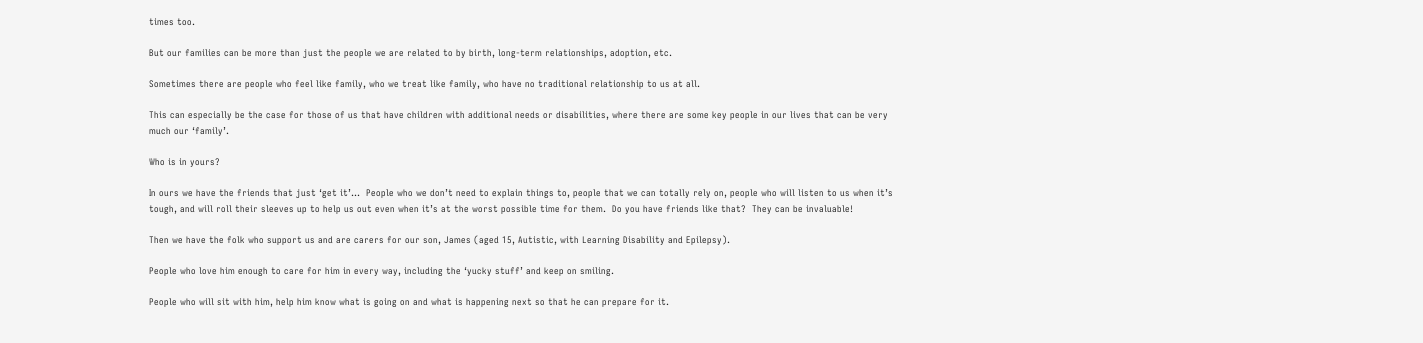times too.

But our families can be more than just the people we are related to by birth, long-term relationships, adoption, etc.

Sometimes there are people who feel like family, who we treat like family, who have no traditional relationship to us at all.

This can especially be the case for those of us that have children with additional needs or disabilities, where there are some key people in our lives that can be very much our ‘family’.

Who is in yours?

In ours we have the friends that just ‘get it’…  People who we don’t need to explain things to, people that we can totally rely on, people who will listen to us when it’s tough, and will roll their sleeves up to help us out even when it’s at the worst possible time for them.  Do you have friends like that?  They can be invaluable!

Then we have the folk who support us and are carers for our son, James (aged 15, Autistic, with Learning Disability and Epilepsy).

People who love him enough to care for him in every way, including the ‘yucky stuff’ and keep on smiling.

People who will sit with him, help him know what is going on and what is happening next so that he can prepare for it.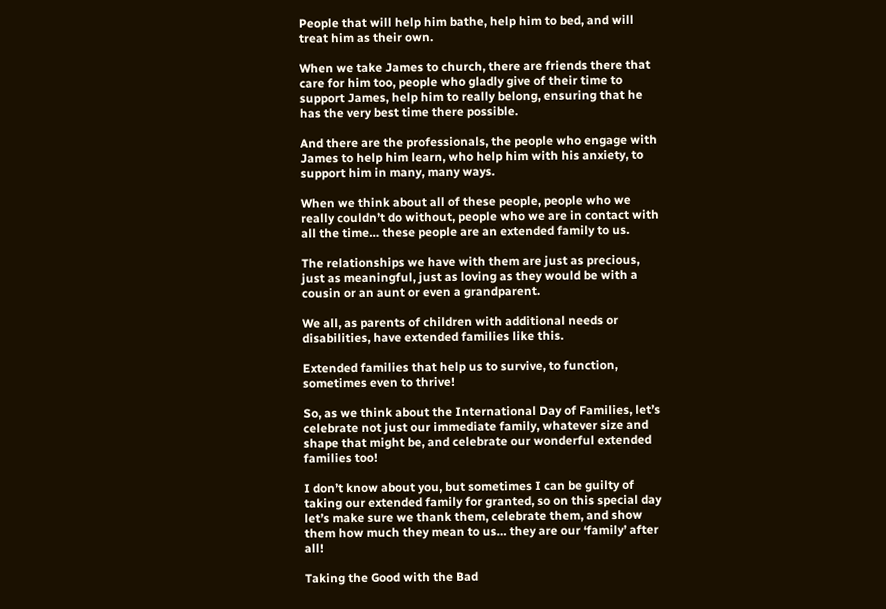People that will help him bathe, help him to bed, and will treat him as their own.

When we take James to church, there are friends there that care for him too, people who gladly give of their time to support James, help him to really belong, ensuring that he has the very best time there possible.

And there are the professionals, the people who engage with James to help him learn, who help him with his anxiety, to support him in many, many ways.

When we think about all of these people, people who we really couldn’t do without, people who we are in contact with all the time… these people are an extended family to us.

The relationships we have with them are just as precious, just as meaningful, just as loving as they would be with a cousin or an aunt or even a grandparent.

We all, as parents of children with additional needs or disabilities, have extended families like this.

Extended families that help us to survive, to function, sometimes even to thrive!

So, as we think about the International Day of Families, let’s celebrate not just our immediate family, whatever size and shape that might be, and celebrate our wonderful extended families too!

I don’t know about you, but sometimes I can be guilty of taking our extended family for granted, so on this special day let’s make sure we thank them, celebrate them, and show them how much they mean to us… they are our ‘family’ after all!

Taking the Good with the Bad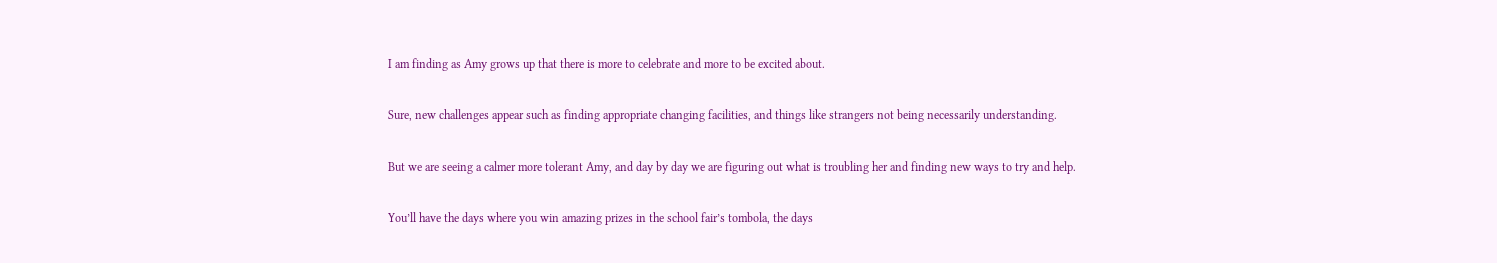I am finding as Amy grows up that there is more to celebrate and more to be excited about.

Sure, new challenges appear such as finding appropriate changing facilities, and things like strangers not being necessarily understanding.

But we are seeing a calmer more tolerant Amy, and day by day we are figuring out what is troubling her and finding new ways to try and help.

You’ll have the days where you win amazing prizes in the school fair’s tombola, the days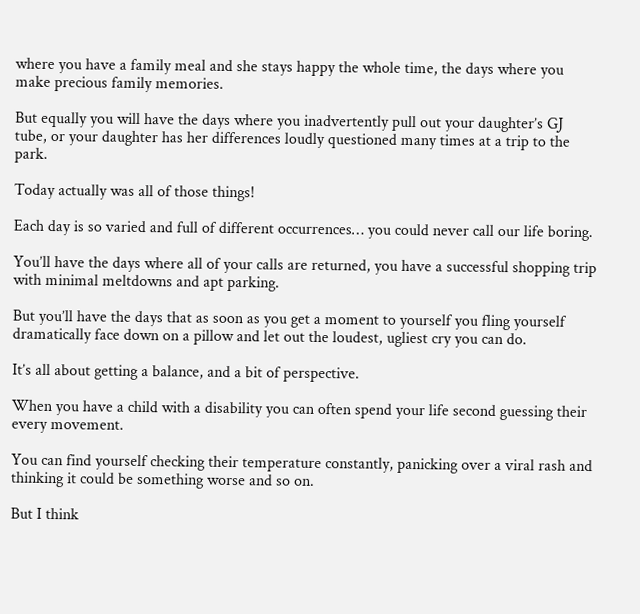where you have a family meal and she stays happy the whole time, the days where you make precious family memories.

But equally you will have the days where you inadvertently pull out your daughter’s GJ tube, or your daughter has her differences loudly questioned many times at a trip to the park.

Today actually was all of those things!

Each day is so varied and full of different occurrences… you could never call our life boring.

You’ll have the days where all of your calls are returned, you have a successful shopping trip with minimal meltdowns and apt parking.

But you’ll have the days that as soon as you get a moment to yourself you fling yourself dramatically face down on a pillow and let out the loudest, ugliest cry you can do.

It’s all about getting a balance, and a bit of perspective.

When you have a child with a disability you can often spend your life second guessing their every movement.

You can find yourself checking their temperature constantly, panicking over a viral rash and thinking it could be something worse and so on.

But I think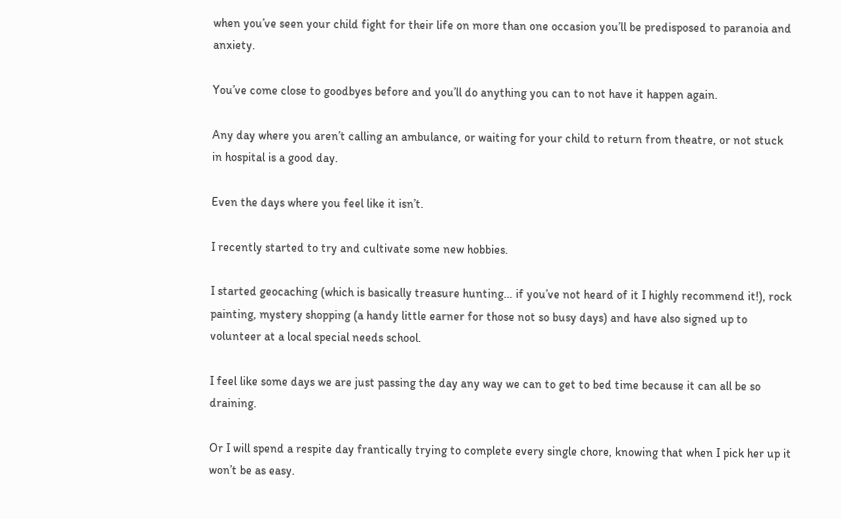when you’ve seen your child fight for their life on more than one occasion you’ll be predisposed to paranoia and anxiety.

You’ve come close to goodbyes before and you’ll do anything you can to not have it happen again.

Any day where you aren’t calling an ambulance, or waiting for your child to return from theatre, or not stuck in hospital is a good day.

Even the days where you feel like it isn’t.

I recently started to try and cultivate some new hobbies.

I started geocaching (which is basically treasure hunting… if you’ve not heard of it I highly recommend it!), rock painting, mystery shopping (a handy little earner for those not so busy days) and have also signed up to volunteer at a local special needs school.

I feel like some days we are just passing the day any way we can to get to bed time because it can all be so draining.

Or I will spend a respite day frantically trying to complete every single chore, knowing that when I pick her up it won’t be as easy.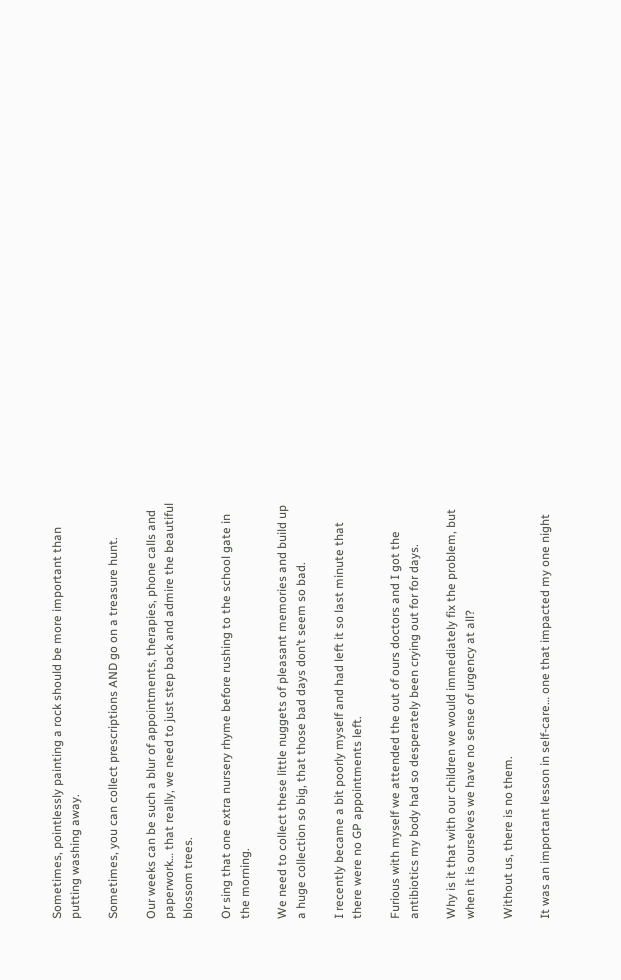Sometimes, pointlessly painting a rock should be more important than putting washing away.

Sometimes, you can collect prescriptions AND go on a treasure hunt.

Our weeks can be such a blur of appointments, therapies, phone calls and paperwork… that really, we need to just step back and admire the beautiful blossom trees.

Or sing that one extra nursery rhyme before rushing to the school gate in the morning.

We need to collect these little nuggets of pleasant memories and build up a huge collection so big, that those bad days don’t seem so bad.

I recently became a bit poorly myself and had left it so last minute that there were no GP appointments left.

Furious with myself we attended the out of ours doctors and I got the antibiotics my body had so desperately been crying out for for days.

Why is it that with our children we would immediately fix the problem, but when it is ourselves we have no sense of urgency at all?

Without us, there is no them.

It was an important lesson in self-care… one that impacted my one night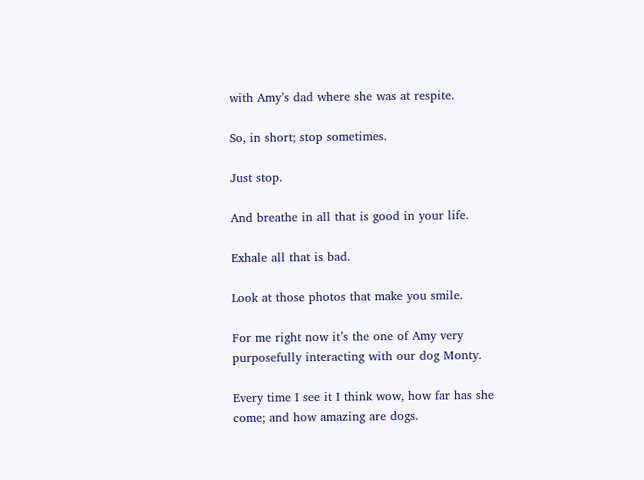with Amy’s dad where she was at respite.

So, in short; stop sometimes.

Just stop.

And breathe in all that is good in your life.

Exhale all that is bad.

Look at those photos that make you smile.

For me right now it’s the one of Amy very purposefully interacting with our dog Monty.

Every time I see it I think wow, how far has she come; and how amazing are dogs.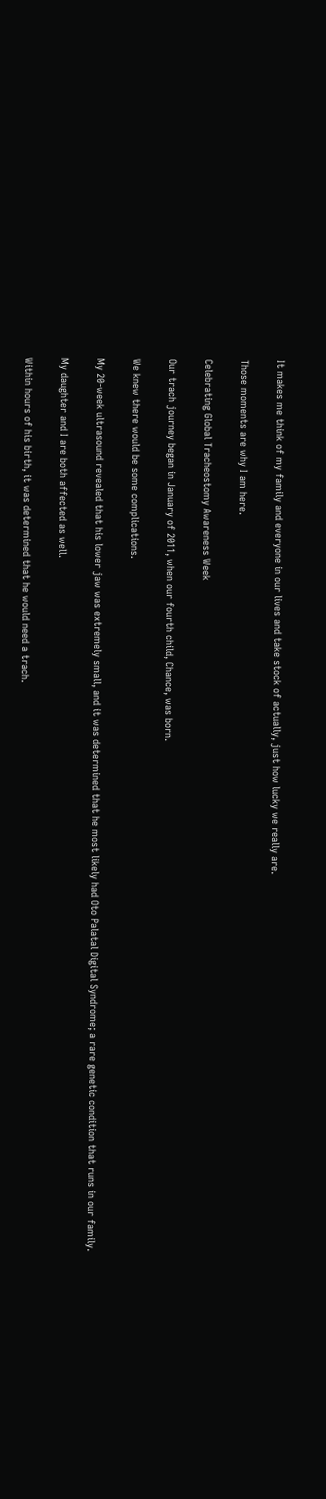It makes me think of my family and everyone in our lives and take stock of actually, just how lucky we really are.

Those moments are why I am here.

Celebrating Global Tracheostomy Awareness Week

Our trach journey began in January of 2011, when our fourth child, Chance, was born.

We knew there would be some complications.

My 20-week ultrasound revealed that his lower jaw was extremely small, and it was determined that he most likely had Oto Palatal Digital Syndrome; a rare genetic condition that runs in our family.

My daughter and I are both affected as well.

Within hours of his birth, it was determined that he would need a trach.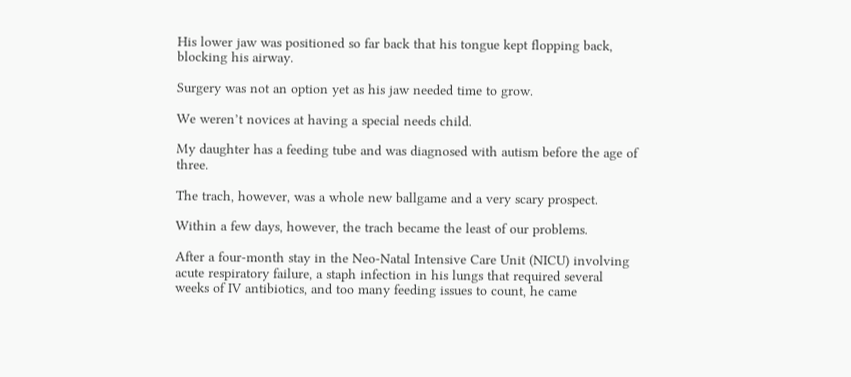His lower jaw was positioned so far back that his tongue kept flopping back, blocking his airway.

Surgery was not an option yet as his jaw needed time to grow.

We weren’t novices at having a special needs child.

My daughter has a feeding tube and was diagnosed with autism before the age of three.

The trach, however, was a whole new ballgame and a very scary prospect.

Within a few days, however, the trach became the least of our problems.

After a four-month stay in the Neo-Natal Intensive Care Unit (NICU) involving acute respiratory failure, a staph infection in his lungs that required several weeks of IV antibiotics, and too many feeding issues to count, he came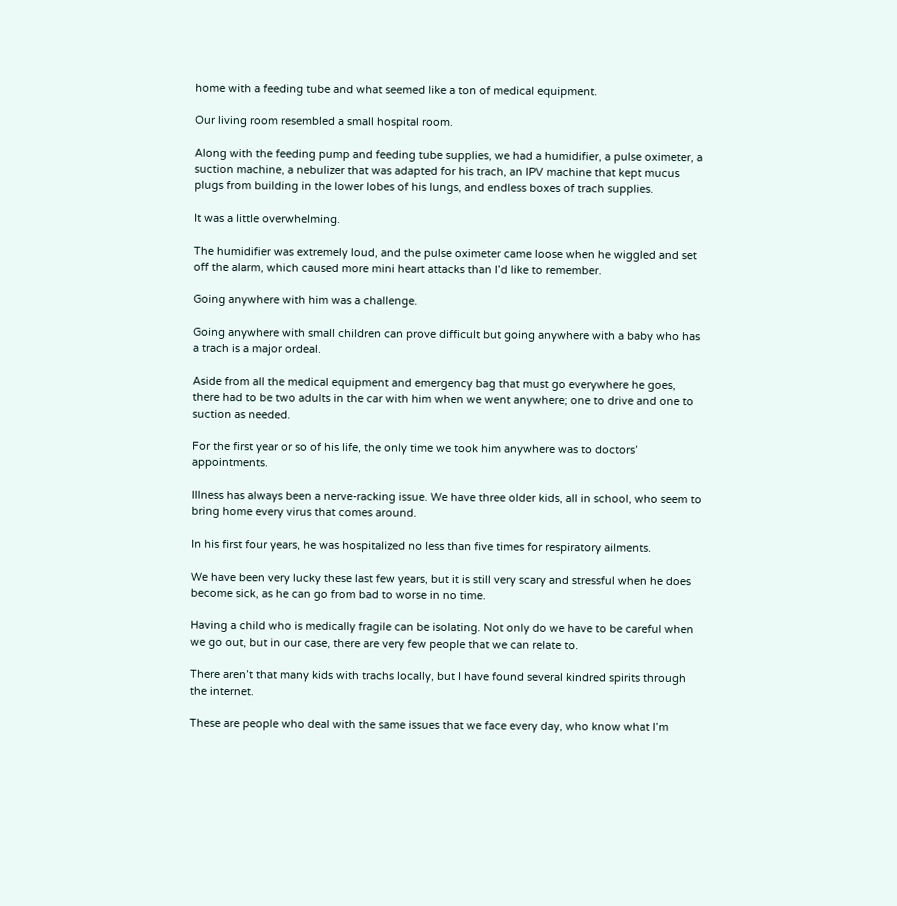home with a feeding tube and what seemed like a ton of medical equipment.

Our living room resembled a small hospital room.

Along with the feeding pump and feeding tube supplies, we had a humidifier, a pulse oximeter, a suction machine, a nebulizer that was adapted for his trach, an IPV machine that kept mucus plugs from building in the lower lobes of his lungs, and endless boxes of trach supplies.

It was a little overwhelming.

The humidifier was extremely loud, and the pulse oximeter came loose when he wiggled and set off the alarm, which caused more mini heart attacks than I’d like to remember.

Going anywhere with him was a challenge.

Going anywhere with small children can prove difficult but going anywhere with a baby who has a trach is a major ordeal.

Aside from all the medical equipment and emergency bag that must go everywhere he goes, there had to be two adults in the car with him when we went anywhere; one to drive and one to suction as needed.

For the first year or so of his life, the only time we took him anywhere was to doctors’ appointments.

Illness has always been a nerve-racking issue. We have three older kids, all in school, who seem to bring home every virus that comes around.

In his first four years, he was hospitalized no less than five times for respiratory ailments.

We have been very lucky these last few years, but it is still very scary and stressful when he does become sick, as he can go from bad to worse in no time.

Having a child who is medically fragile can be isolating. Not only do we have to be careful when we go out, but in our case, there are very few people that we can relate to.

There aren’t that many kids with trachs locally, but I have found several kindred spirits through the internet.

These are people who deal with the same issues that we face every day, who know what I’m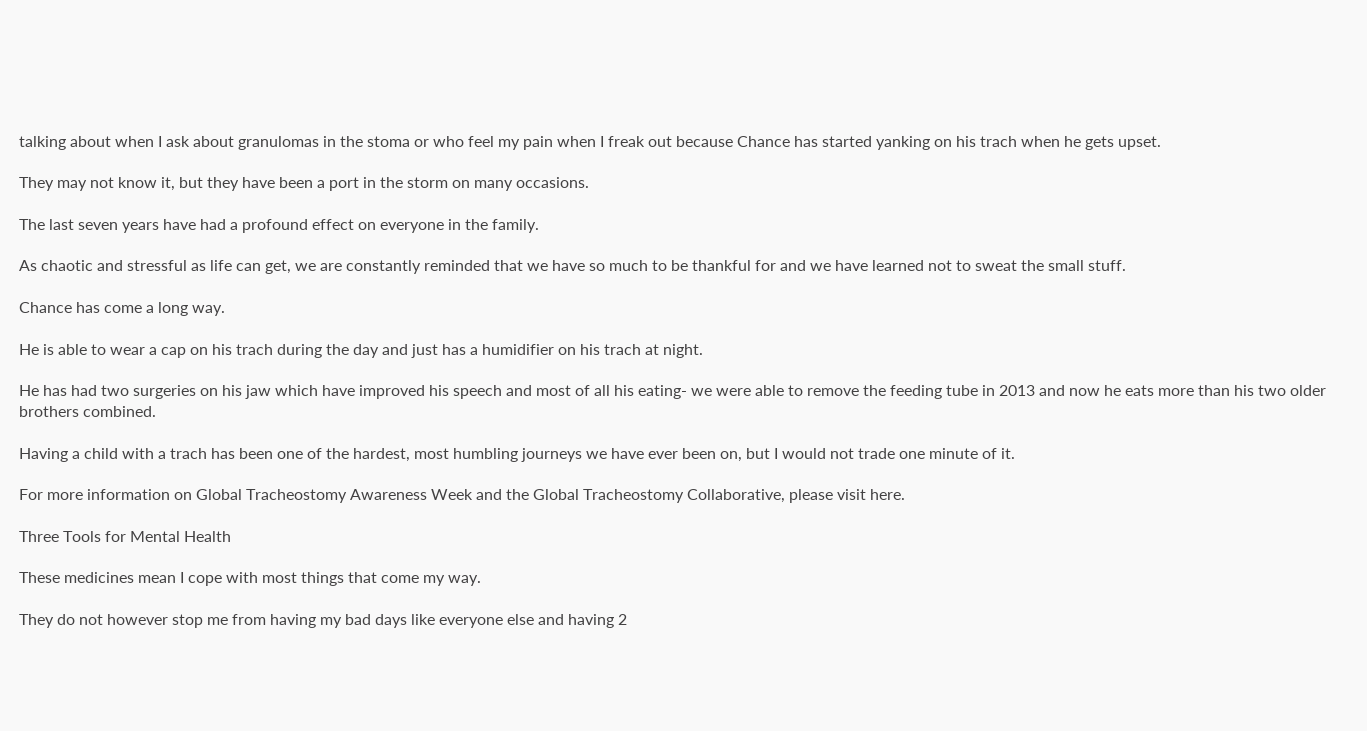talking about when I ask about granulomas in the stoma or who feel my pain when I freak out because Chance has started yanking on his trach when he gets upset.

They may not know it, but they have been a port in the storm on many occasions.

The last seven years have had a profound effect on everyone in the family.

As chaotic and stressful as life can get, we are constantly reminded that we have so much to be thankful for and we have learned not to sweat the small stuff.

Chance has come a long way.

He is able to wear a cap on his trach during the day and just has a humidifier on his trach at night.

He has had two surgeries on his jaw which have improved his speech and most of all his eating- we were able to remove the feeding tube in 2013 and now he eats more than his two older brothers combined.

Having a child with a trach has been one of the hardest, most humbling journeys we have ever been on, but I would not trade one minute of it.

For more information on Global Tracheostomy Awareness Week and the Global Tracheostomy Collaborative, please visit here.

Three Tools for Mental Health

These medicines mean I cope with most things that come my way.

They do not however stop me from having my bad days like everyone else and having 2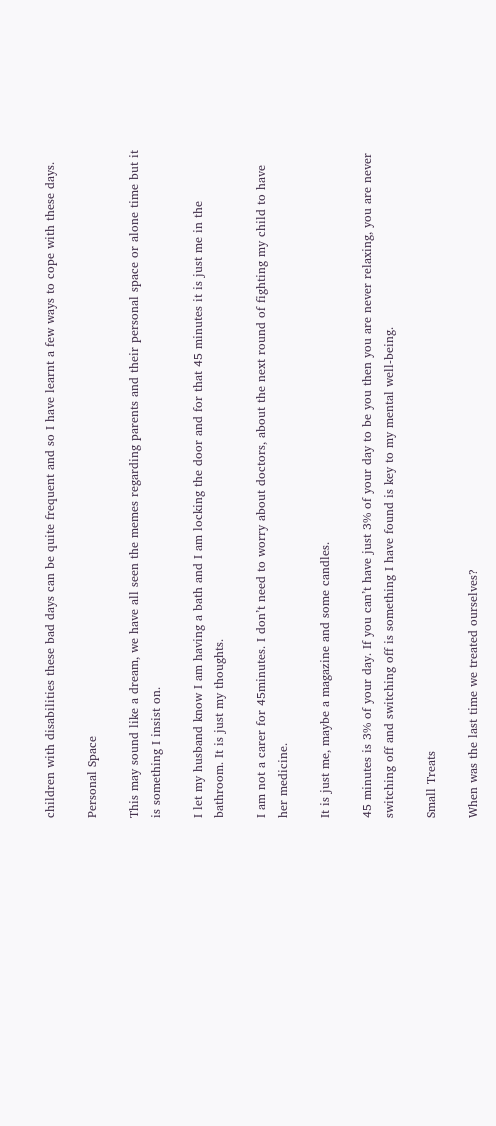children with disabilities these bad days can be quite frequent and so I have learnt a few ways to cope with these days.

Personal Space

This may sound like a dream, we have all seen the memes regarding parents and their personal space or alone time but it is something I insist on.

I let my husband know I am having a bath and I am locking the door and for that 45 minutes it is just me in the bathroom. It is just my thoughts.

I am not a carer for 45minutes. I don’t need to worry about doctors, about the next round of fighting my child to have her medicine.

It is just me, maybe a magazine and some candles.

45 minutes is 3% of your day. If you can’t have just 3% of your day to be you then you are never relaxing, you are never switching off and switching off is something I have found is key to my mental well-being.

Small Treats

When was the last time we treated ourselves?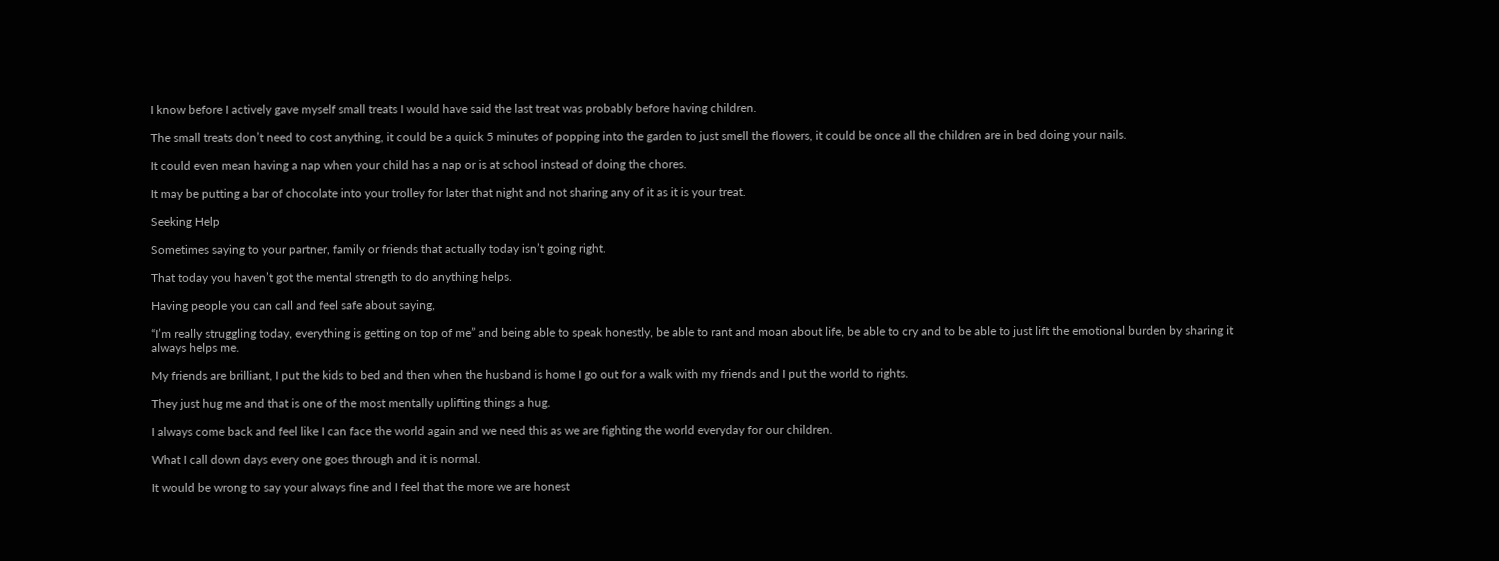I know before I actively gave myself small treats I would have said the last treat was probably before having children.

The small treats don’t need to cost anything, it could be a quick 5 minutes of popping into the garden to just smell the flowers, it could be once all the children are in bed doing your nails.

It could even mean having a nap when your child has a nap or is at school instead of doing the chores.

It may be putting a bar of chocolate into your trolley for later that night and not sharing any of it as it is your treat.

Seeking Help

Sometimes saying to your partner, family or friends that actually today isn’t going right.

That today you haven’t got the mental strength to do anything helps.

Having people you can call and feel safe about saying,

“I’m really struggling today, everything is getting on top of me” and being able to speak honestly, be able to rant and moan about life, be able to cry and to be able to just lift the emotional burden by sharing it always helps me.

My friends are brilliant, I put the kids to bed and then when the husband is home I go out for a walk with my friends and I put the world to rights.

They just hug me and that is one of the most mentally uplifting things a hug.

I always come back and feel like I can face the world again and we need this as we are fighting the world everyday for our children.

What I call down days every one goes through and it is normal.

It would be wrong to say your always fine and I feel that the more we are honest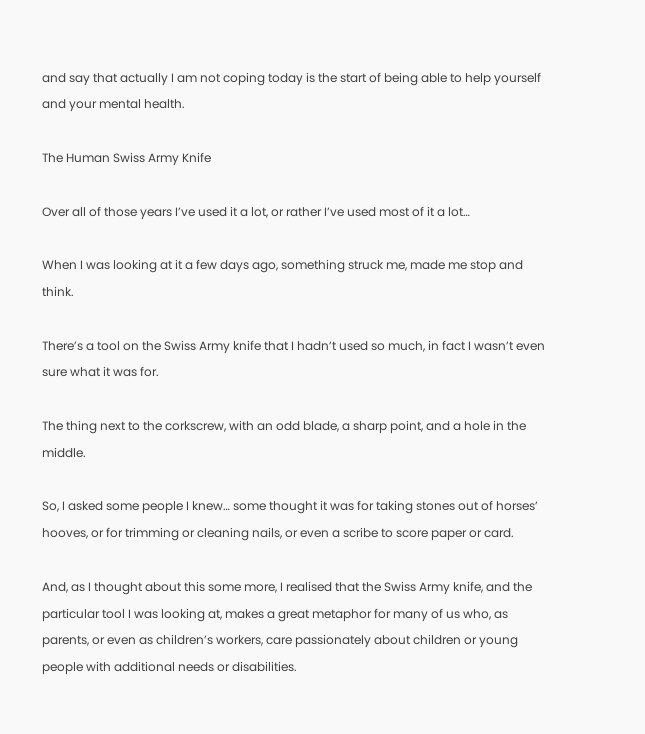and say that actually I am not coping today is the start of being able to help yourself and your mental health.

The Human Swiss Army Knife

Over all of those years I’ve used it a lot, or rather I’ve used most of it a lot…

When I was looking at it a few days ago, something struck me, made me stop and think.

There’s a tool on the Swiss Army knife that I hadn’t used so much, in fact I wasn’t even sure what it was for.

The thing next to the corkscrew, with an odd blade, a sharp point, and a hole in the middle.

So, I asked some people I knew… some thought it was for taking stones out of horses’ hooves, or for trimming or cleaning nails, or even a scribe to score paper or card.

And, as I thought about this some more, I realised that the Swiss Army knife, and the particular tool I was looking at, makes a great metaphor for many of us who, as parents, or even as children’s workers, care passionately about children or young people with additional needs or disabilities.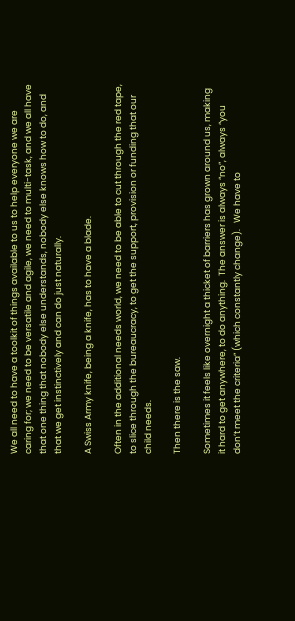We all need to have a toolkit of things available to us to help everyone we are caring for; we need to be versatile and agile, we need to multi-task, and we all have that one thing that nobody else understands, nobody else knows how to do, and that we get instinctively and can do just naturally.

A Swiss Army knife, being a knife, has to have a blade.

Often in the additional needs world, we need to be able to cut through the red tape, to slice through the bureaucracy, to get the support, provision or funding that our child needs.

Then there is the saw.

Sometimes it feels like overnight a thicket of barriers has grown around us, making it hard to get anywhere, to do anything.  The answer is always “no”, always “you don’t meet the criteria” (which constantly change).   We have to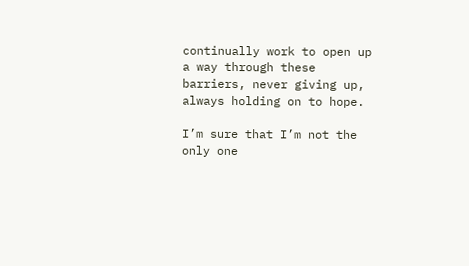continually work to open up a way through these barriers, never giving up, always holding on to hope.

I’m sure that I’m not the only one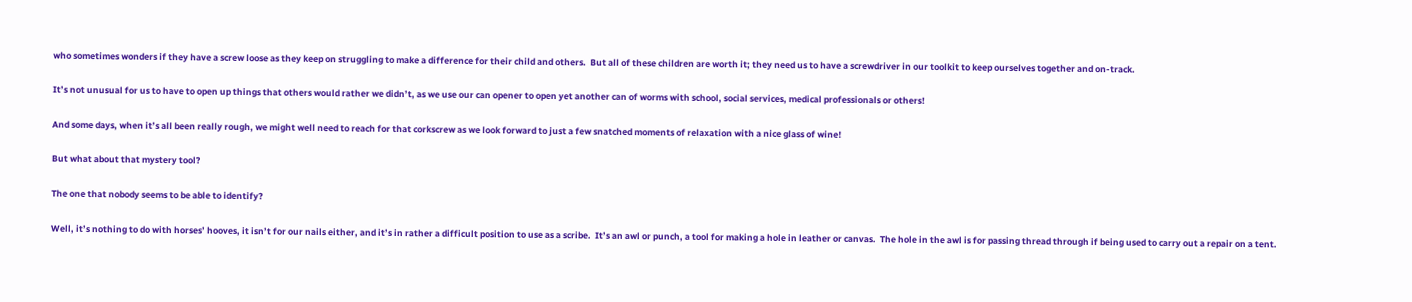who sometimes wonders if they have a screw loose as they keep on struggling to make a difference for their child and others.  But all of these children are worth it; they need us to have a screwdriver in our toolkit to keep ourselves together and on-track.

It’s not unusual for us to have to open up things that others would rather we didn’t, as we use our can opener to open yet another can of worms with school, social services, medical professionals or others!

And some days, when it’s all been really rough, we might well need to reach for that corkscrew as we look forward to just a few snatched moments of relaxation with a nice glass of wine!

But what about that mystery tool?

The one that nobody seems to be able to identify?

Well, it’s nothing to do with horses’ hooves, it isn’t for our nails either, and it’s in rather a difficult position to use as a scribe.  It’s an awl or punch, a tool for making a hole in leather or canvas.  The hole in the awl is for passing thread through if being used to carry out a repair on a tent.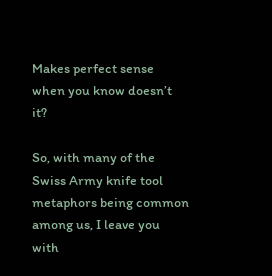Makes perfect sense when you know doesn’t it?

So, with many of the Swiss Army knife tool metaphors being common among us, I leave you with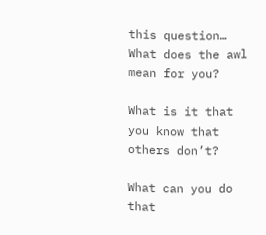this question…  What does the awl mean for you?

What is it that you know that others don’t?

What can you do that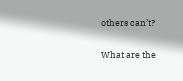others can’t?

What are the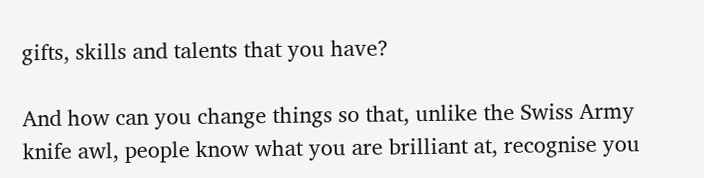gifts, skills and talents that you have?

And how can you change things so that, unlike the Swiss Army knife awl, people know what you are brilliant at, recognise you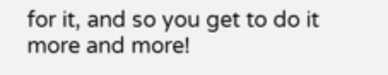for it, and so you get to do it more and more!